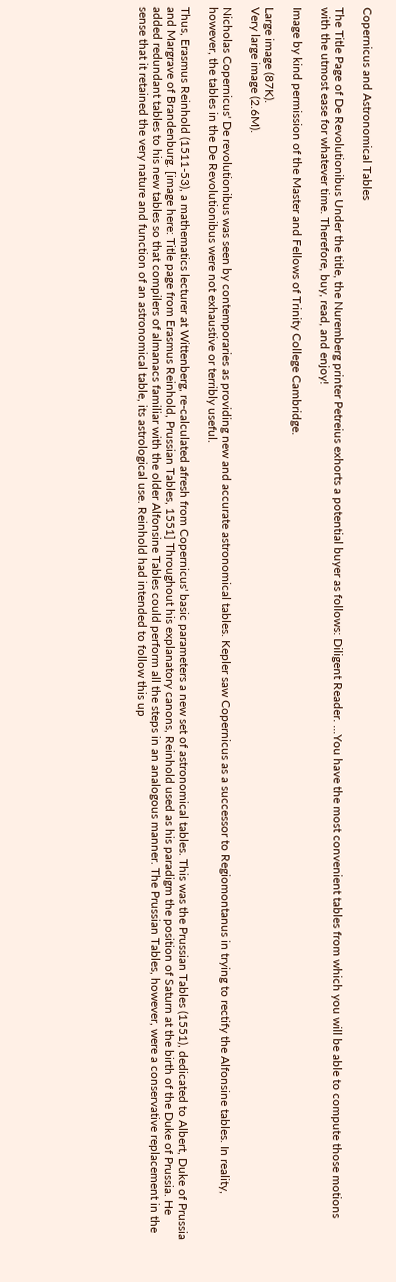Copernicus and Astronomical Tables

The Title Page of De Revolutionibus Under the title, the Nuremberg printer Petreius exhorts a potential buyer as follows: Diligent Reader. ...You have the most convenient tables from which you will be able to compute those motions with the utmost ease for whatever time. Therefore, buy, read, and enjoy!

Image by kind permission of the Master and Fellows of Trinity College Cambridge.

Large image (87K).
Very large image (2.6M).

Nicholas Copernicus' De revolutionibus was seen by contemporaries as providing new and accurate astronomical tables. Kepler saw Copernicus as a successor to Regiomontanus in trying to rectify the Alfonsine tables. In reality, however, the tables in the De Revolutionibus were not exhaustive or terribly useful.

Thus, Erasmus Reinhold (1511-53), a mathematics lecturer at Wittenberg, re-calculated afresh from Copernicus' basic parameters a new set of astronomical tables. This was the Prussian Tables (1551), dedicated to Albert, Duke of Prussia and Margrave of Brandenburg. [image here: Title page from Erasmus Reinhold, Prussian Tables, 1551] Throughout his explanatory canons, Reinhold used as his paradigm the position of Saturn at the birth of the Duke of Prussia. He added redundant tables to his new tables so that compilers of almanacs familiar with the older Alfonsine Tables could perform all the steps in an analogous manner. The Prussian Tables, however, were a conservative replacement in the sense that it retained the very nature and function of an astronomical table, its astrological use. Reinhold had intended to follow this up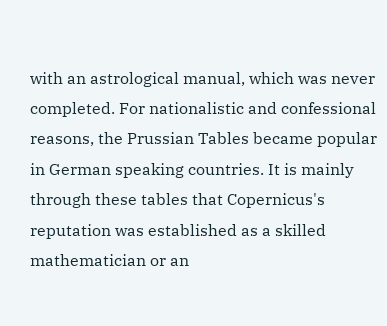with an astrological manual, which was never completed. For nationalistic and confessional reasons, the Prussian Tables became popular in German speaking countries. It is mainly through these tables that Copernicus's reputation was established as a skilled mathematician or an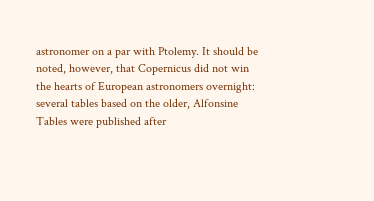astronomer on a par with Ptolemy. It should be noted, however, that Copernicus did not win the hearts of European astronomers overnight: several tables based on the older, Alfonsine Tables were published after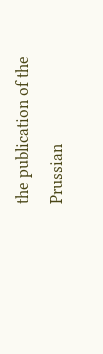the publication of the Prussian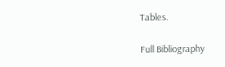Tables.

Full Bibliography